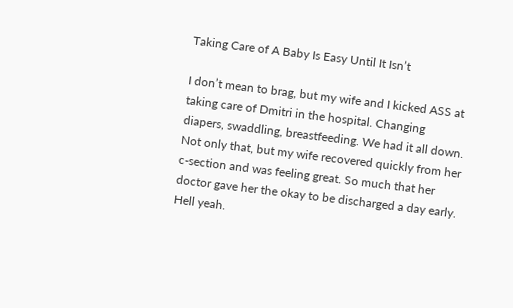Taking Care of A Baby Is Easy Until It Isn’t

I don’t mean to brag, but my wife and I kicked ASS at taking care of Dmitri in the hospital. Changing diapers, swaddling, breastfeeding. We had it all down. Not only that, but my wife recovered quickly from her c-section and was feeling great. So much that her doctor gave her the okay to be discharged a day early. Hell yeah.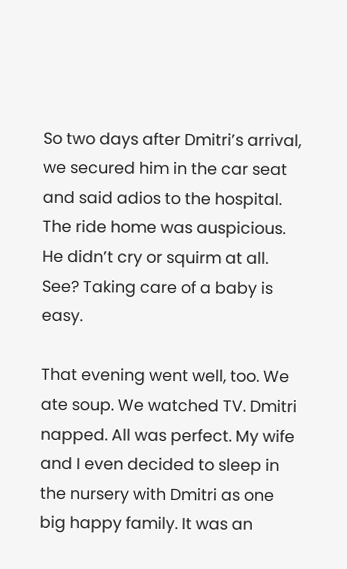So two days after Dmitri’s arrival, we secured him in the car seat and said adios to the hospital. The ride home was auspicious. He didn’t cry or squirm at all. See? Taking care of a baby is easy.

That evening went well, too. We ate soup. We watched TV. Dmitri napped. All was perfect. My wife and I even decided to sleep in the nursery with Dmitri as one big happy family. It was an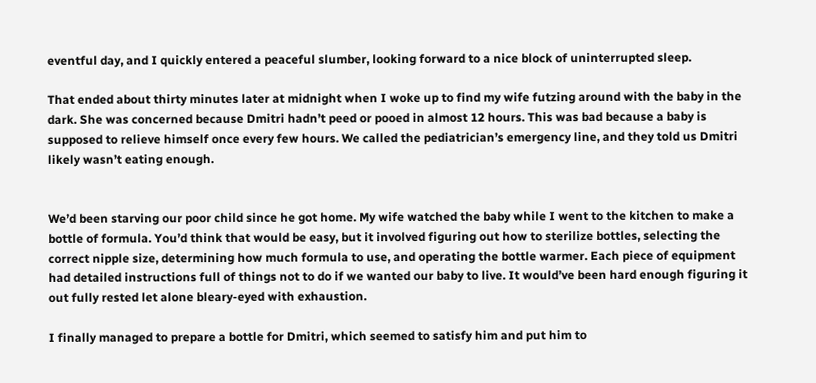eventful day, and I quickly entered a peaceful slumber, looking forward to a nice block of uninterrupted sleep.

That ended about thirty minutes later at midnight when I woke up to find my wife futzing around with the baby in the dark. She was concerned because Dmitri hadn’t peed or pooed in almost 12 hours. This was bad because a baby is supposed to relieve himself once every few hours. We called the pediatrician’s emergency line, and they told us Dmitri likely wasn’t eating enough.


We’d been starving our poor child since he got home. My wife watched the baby while I went to the kitchen to make a bottle of formula. You’d think that would be easy, but it involved figuring out how to sterilize bottles, selecting the correct nipple size, determining how much formula to use, and operating the bottle warmer. Each piece of equipment had detailed instructions full of things not to do if we wanted our baby to live. It would’ve been hard enough figuring it out fully rested let alone bleary-eyed with exhaustion.

I finally managed to prepare a bottle for Dmitri, which seemed to satisfy him and put him to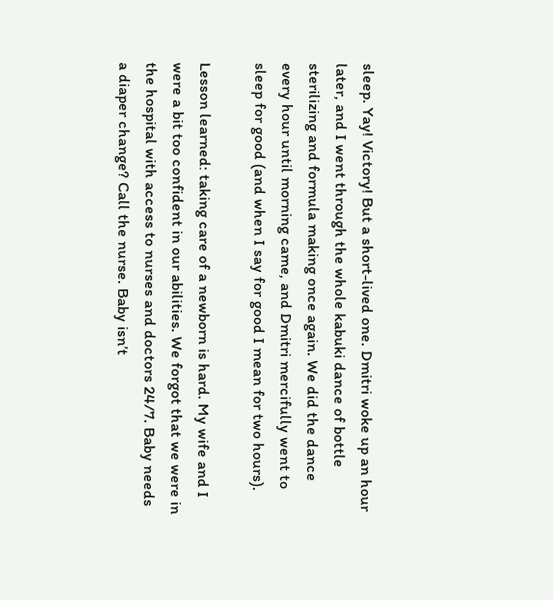sleep. Yay! Victory! But a short-lived one. Dmitri woke up an hour later, and I went through the whole kabuki dance of bottle sterilizing and formula making once again. We did the dance every hour until morning came, and Dmitri mercifully went to sleep for good (and when I say for good I mean for two hours).

Lesson learned: taking care of a newborn is hard. My wife and I were a bit too confident in our abilities. We forgot that we were in the hospital with access to nurses and doctors 24/7. Baby needs a diaper change? Call the nurse. Baby isn’t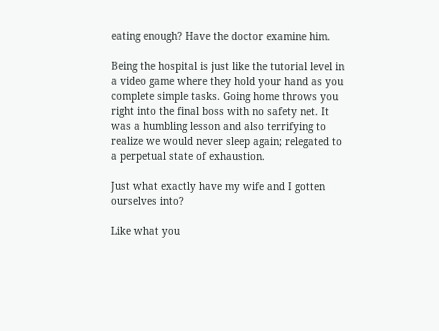eating enough? Have the doctor examine him.

Being the hospital is just like the tutorial level in a video game where they hold your hand as you complete simple tasks. Going home throws you right into the final boss with no safety net. It was a humbling lesson and also terrifying to realize we would never sleep again; relegated to a perpetual state of exhaustion.

Just what exactly have my wife and I gotten ourselves into?

Like what you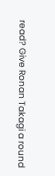read? Give Ronan Takagi a round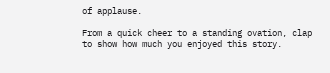of applause.

From a quick cheer to a standing ovation, clap to show how much you enjoyed this story.